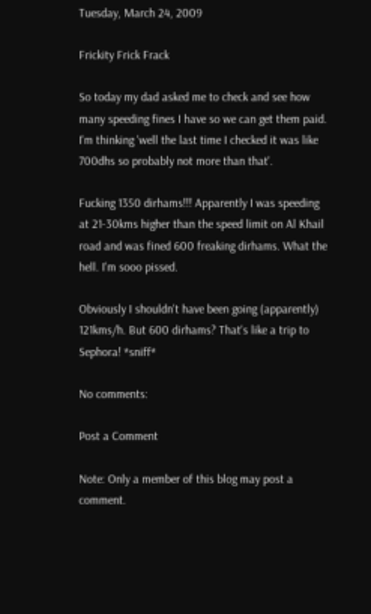Tuesday, March 24, 2009

Frickity Frick Frack

So today my dad asked me to check and see how many speeding fines I have so we can get them paid. I'm thinking 'well the last time I checked it was like 700dhs so probably not more than that'.

Fucking 1350 dirhams!!! Apparently I was speeding at 21-30kms higher than the speed limit on Al Khail road and was fined 600 freaking dirhams. What the hell. I'm sooo pissed.

Obviously I shouldn't have been going (apparently) 121kms/h. But 600 dirhams? That's like a trip to Sephora! *sniff*

No comments:

Post a Comment

Note: Only a member of this blog may post a comment.